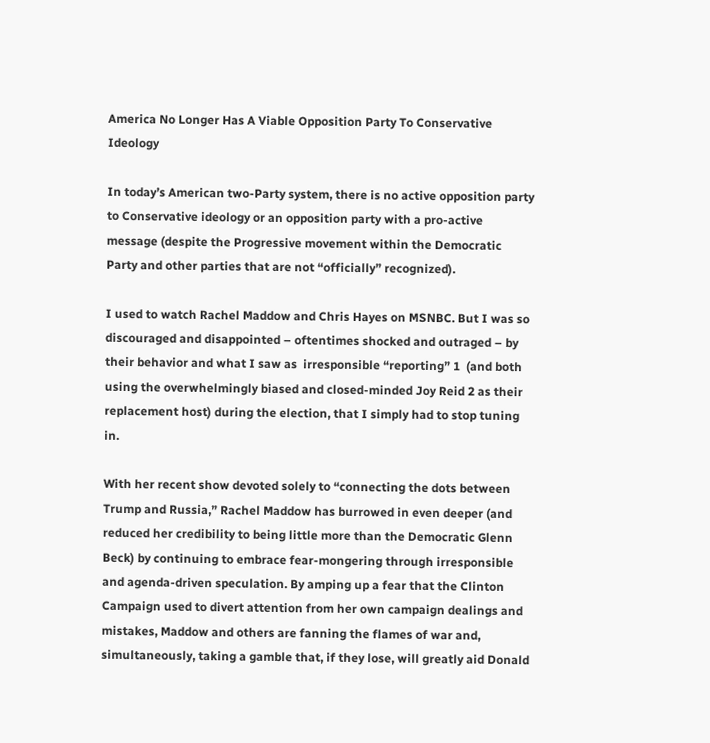America No Longer Has A Viable Opposition Party To Conservative Ideology

In today’s American two-Party system, there is no active opposition party to Conservative ideology or an opposition party with a pro-active message (despite the Progressive movement within the Democratic Party and other parties that are not “officially” recognized).

I used to watch Rachel Maddow and Chris Hayes on MSNBC. But I was so discouraged and disappointed – oftentimes shocked and outraged – by their behavior and what I saw as  irresponsible “reporting” 1  (and both using the overwhelmingly biased and closed-minded Joy Reid 2 as their replacement host) during the election, that I simply had to stop tuning in.

With her recent show devoted solely to “connecting the dots between Trump and Russia,” Rachel Maddow has burrowed in even deeper (and reduced her credibility to being little more than the Democratic Glenn Beck) by continuing to embrace fear-mongering through irresponsible and agenda-driven speculation. By amping up a fear that the Clinton Campaign used to divert attention from her own campaign dealings and mistakes, Maddow and others are fanning the flames of war and, simultaneously, taking a gamble that, if they lose, will greatly aid Donald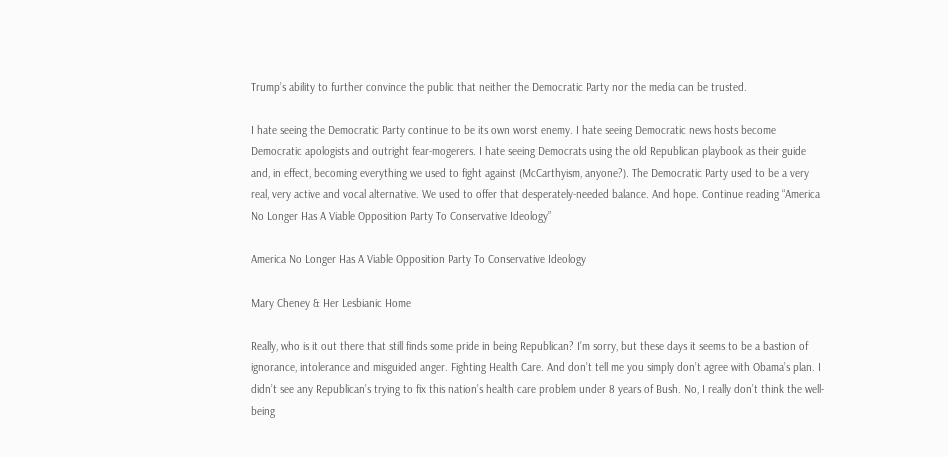Trump’s ability to further convince the public that neither the Democratic Party nor the media can be trusted.

I hate seeing the Democratic Party continue to be its own worst enemy. I hate seeing Democratic news hosts become Democratic apologists and outright fear-mogerers. I hate seeing Democrats using the old Republican playbook as their guide and, in effect, becoming everything we used to fight against (McCarthyism, anyone?). The Democratic Party used to be a very real, very active and vocal alternative. We used to offer that desperately-needed balance. And hope. Continue reading “America No Longer Has A Viable Opposition Party To Conservative Ideology”

America No Longer Has A Viable Opposition Party To Conservative Ideology

Mary Cheney & Her Lesbianic Home

Really, who is it out there that still finds some pride in being Republican? I’m sorry, but these days it seems to be a bastion of ignorance, intolerance and misguided anger. Fighting Health Care. And don’t tell me you simply don’t agree with Obama’s plan. I didn’t see any Republican’s trying to fix this nation’s health care problem under 8 years of Bush. No, I really don’t think the well-being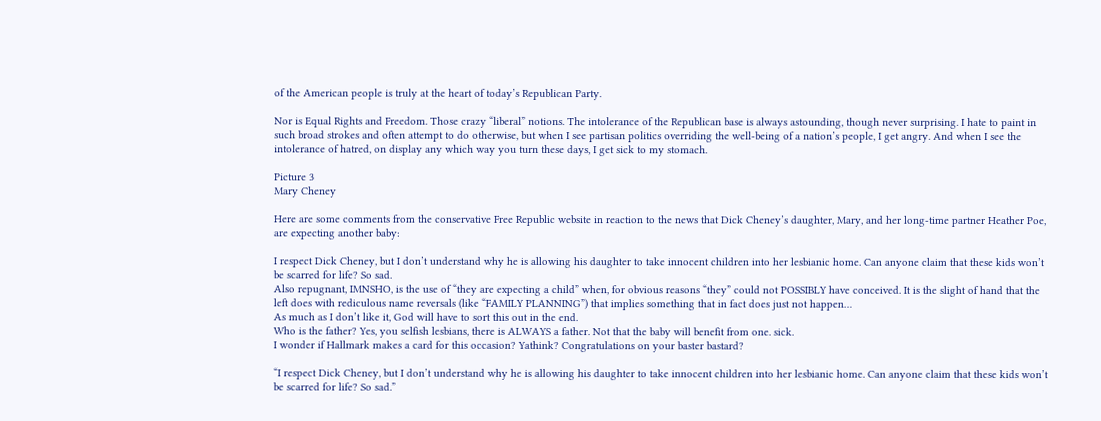of the American people is truly at the heart of today’s Republican Party.

Nor is Equal Rights and Freedom. Those crazy “liberal” notions. The intolerance of the Republican base is always astounding, though never surprising. I hate to paint in such broad strokes and often attempt to do otherwise, but when I see partisan politics overriding the well-being of a nation’s people, I get angry. And when I see the intolerance of hatred, on display any which way you turn these days, I get sick to my stomach.

Picture 3
Mary Cheney

Here are some comments from the conservative Free Republic website in reaction to the news that Dick Cheney’s daughter, Mary, and her long-time partner Heather Poe, are expecting another baby:

I respect Dick Cheney, but I don’t understand why he is allowing his daughter to take innocent children into her lesbianic home. Can anyone claim that these kids won’t be scarred for life? So sad.
Also repugnant, IMNSHO, is the use of “they are expecting a child” when, for obvious reasons “they” could not POSSIBLY have conceived. It is the slight of hand that the left does with rediculous name reversals (like “FAMILY PLANNING”) that implies something that in fact does just not happen…
As much as I don’t like it, God will have to sort this out in the end.
Who is the father? Yes, you selfish lesbians, there is ALWAYS a father. Not that the baby will benefit from one. sick.
I wonder if Hallmark makes a card for this occasion? Yathink? Congratulations on your baster bastard?

“I respect Dick Cheney, but I don’t understand why he is allowing his daughter to take innocent children into her lesbianic home. Can anyone claim that these kids won’t be scarred for life? So sad.”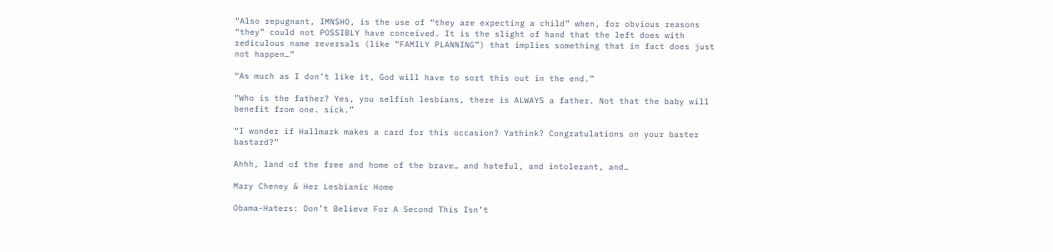“Also repugnant, IMNSHO, is the use of “they are expecting a child” when, for obvious reasons “they” could not POSSIBLY have conceived. It is the slight of hand that the left does with rediculous name reversals (like “FAMILY PLANNING”) that implies something that in fact does just not happen…”

“As much as I don’t like it, God will have to sort this out in the end.”

“Who is the father? Yes, you selfish lesbians, there is ALWAYS a father. Not that the baby will benefit from one. sick.”

“I wonder if Hallmark makes a card for this occasion? Yathink? Congratulations on your baster bastard?”

Ahhh, land of the free and home of the brave… and hateful, and intolerant, and…

Mary Cheney & Her Lesbianic Home

Obama-Haters: Don’t Believe For A Second This Isn’t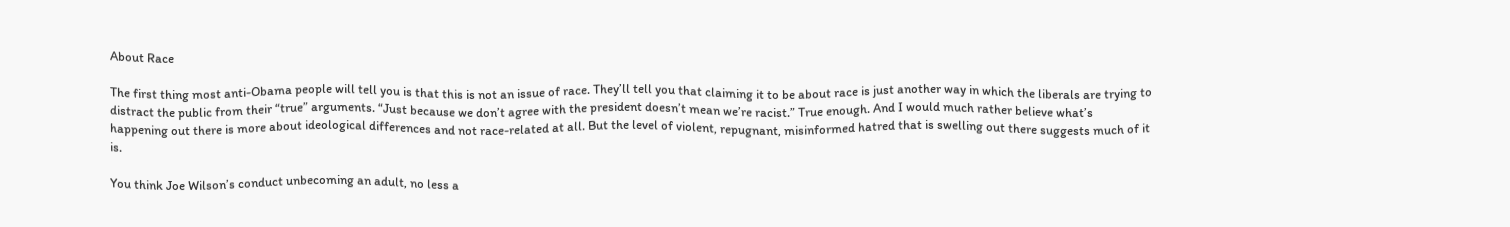About Race

The first thing most anti-Obama people will tell you is that this is not an issue of race. They’ll tell you that claiming it to be about race is just another way in which the liberals are trying to distract the public from their “true” arguments. “Just because we don’t agree with the president doesn’t mean we’re racist.” True enough. And I would much rather believe what’s happening out there is more about ideological differences and not race-related at all. But the level of violent, repugnant, misinformed hatred that is swelling out there suggests much of it is.

You think Joe Wilson’s conduct unbecoming an adult, no less a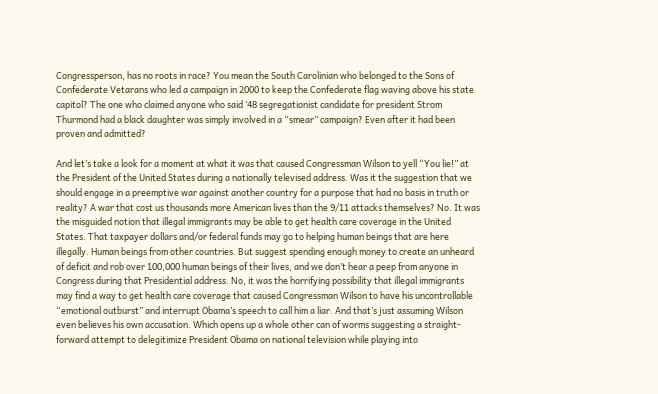Congressperson, has no roots in race? You mean the South Carolinian who belonged to the Sons of Confederate Vetarans who led a campaign in 2000 to keep the Confederate flag waving above his state capitol? The one who claimed anyone who said ’48 segregationist candidate for president Strom Thurmond had a black daughter was simply involved in a “smear” campaign? Even after it had been proven and admitted?

And let’s take a look for a moment at what it was that caused Congressman Wilson to yell “You lie!” at the President of the United States during a nationally televised address. Was it the suggestion that we should engage in a preemptive war against another country for a purpose that had no basis in truth or reality? A war that cost us thousands more American lives than the 9/11 attacks themselves? No. It was the misguided notion that illegal immigrants may be able to get health care coverage in the United States. That taxpayer dollars and/or federal funds may go to helping human beings that are here illegally. Human beings from other countries. But suggest spending enough money to create an unheard of deficit and rob over 100,000 human beings of their lives, and we don’t hear a peep from anyone in Congress during that Presidential address. No, it was the horrifying possibility that illegal immigrants may find a way to get health care coverage that caused Congressman Wilson to have his uncontrollable “emotional outburst” and interrupt Obama’s speech to call him a liar. And that’s just assuming Wilson even believes his own accusation. Which opens up a whole other can of worms suggesting a straight-forward attempt to delegitimize President Obama on national television while playing into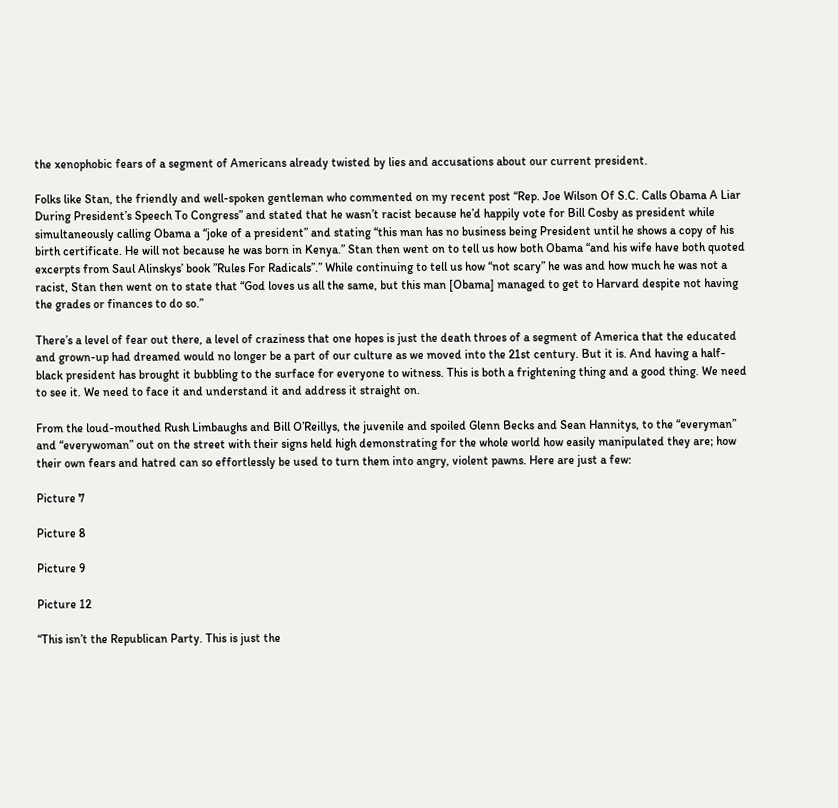the xenophobic fears of a segment of Americans already twisted by lies and accusations about our current president.

Folks like Stan, the friendly and well-spoken gentleman who commented on my recent post “Rep. Joe Wilson Of S.C. Calls Obama A Liar During President’s Speech To Congress” and stated that he wasn’t racist because he’d happily vote for Bill Cosby as president while simultaneously calling Obama a “joke of a president” and stating “this man has no business being President until he shows a copy of his birth certificate. He will not because he was born in Kenya.” Stan then went on to tell us how both Obama “and his wife have both quoted excerpts from Saul Alinskys’ book ”Rules For Radicals”.” While continuing to tell us how “not scary” he was and how much he was not a racist, Stan then went on to state that “God loves us all the same, but this man [Obama] managed to get to Harvard despite not having the grades or finances to do so.”

There’s a level of fear out there, a level of craziness that one hopes is just the death throes of a segment of America that the educated and grown-up had dreamed would no longer be a part of our culture as we moved into the 21st century. But it is. And having a half-black president has brought it bubbling to the surface for everyone to witness. This is both a frightening thing and a good thing. We need to see it. We need to face it and understand it and address it straight on.

From the loud-mouthed Rush Limbaughs and Bill O’Reillys, the juvenile and spoiled Glenn Becks and Sean Hannitys, to the “everyman” and “everywoman” out on the street with their signs held high demonstrating for the whole world how easily manipulated they are; how their own fears and hatred can so effortlessly be used to turn them into angry, violent pawns. Here are just a few:

Picture 7

Picture 8

Picture 9

Picture 12

“This isn’t the Republican Party. This is just the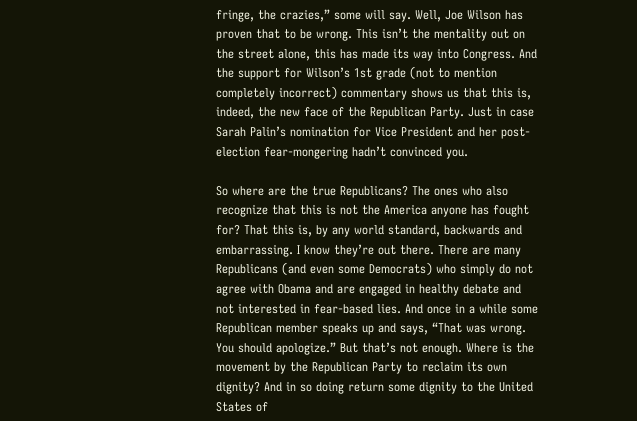fringe, the crazies,” some will say. Well, Joe Wilson has proven that to be wrong. This isn’t the mentality out on the street alone, this has made its way into Congress. And the support for Wilson’s 1st grade (not to mention completely incorrect) commentary shows us that this is, indeed, the new face of the Republican Party. Just in case Sarah Palin’s nomination for Vice President and her post-election fear-mongering hadn’t convinced you.

So where are the true Republicans? The ones who also recognize that this is not the America anyone has fought for? That this is, by any world standard, backwards and embarrassing. I know they’re out there. There are many Republicans (and even some Democrats) who simply do not agree with Obama and are engaged in healthy debate and not interested in fear-based lies. And once in a while some Republican member speaks up and says, “That was wrong. You should apologize.” But that’s not enough. Where is the movement by the Republican Party to reclaim its own dignity? And in so doing return some dignity to the United States of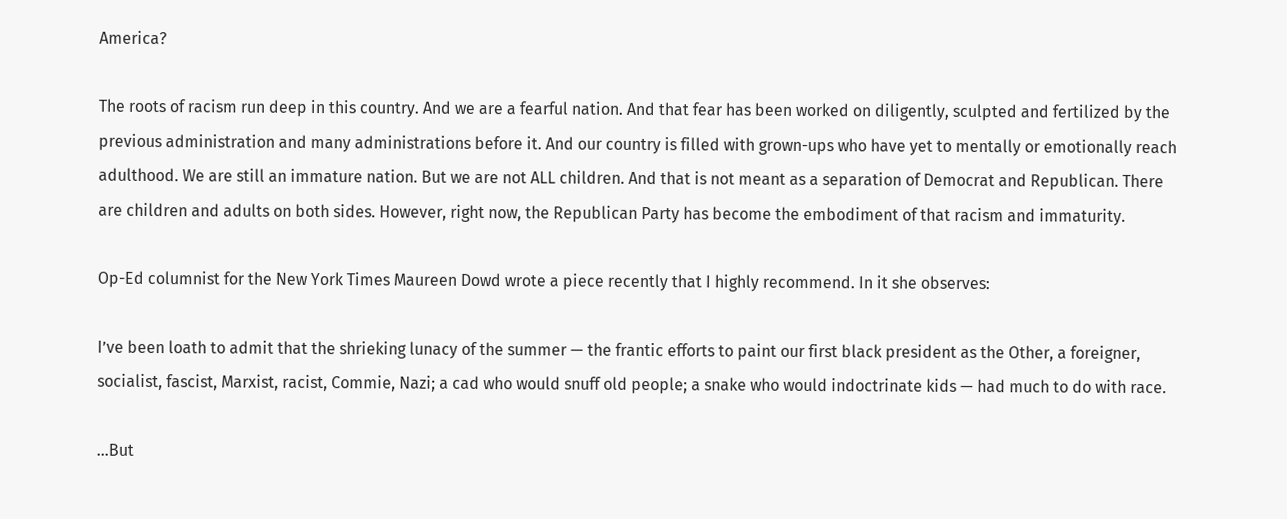America?

The roots of racism run deep in this country. And we are a fearful nation. And that fear has been worked on diligently, sculpted and fertilized by the previous administration and many administrations before it. And our country is filled with grown-ups who have yet to mentally or emotionally reach adulthood. We are still an immature nation. But we are not ALL children. And that is not meant as a separation of Democrat and Republican. There are children and adults on both sides. However, right now, the Republican Party has become the embodiment of that racism and immaturity.

Op-Ed columnist for the New York Times Maureen Dowd wrote a piece recently that I highly recommend. In it she observes:

I’ve been loath to admit that the shrieking lunacy of the summer — the frantic efforts to paint our first black president as the Other, a foreigner, socialist, fascist, Marxist, racist, Commie, Nazi; a cad who would snuff old people; a snake who would indoctrinate kids — had much to do with race.

…But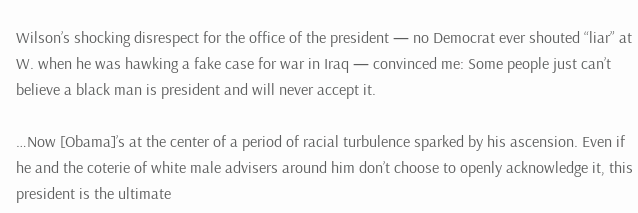Wilson’s shocking disrespect for the office of the president — no Democrat ever shouted “liar” at W. when he was hawking a fake case for war in Iraq — convinced me: Some people just can’t believe a black man is president and will never accept it.

…Now [Obama]’s at the center of a period of racial turbulence sparked by his ascension. Even if he and the coterie of white male advisers around him don’t choose to openly acknowledge it, this president is the ultimate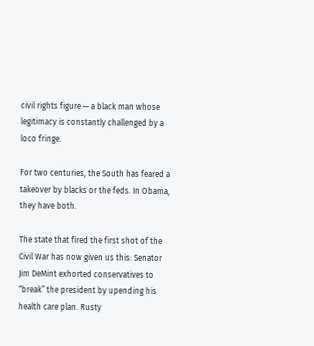civil rights figure — a black man whose legitimacy is constantly challenged by a loco fringe.

For two centuries, the South has feared a takeover by blacks or the feds. In Obama, they have both.

The state that fired the first shot of the Civil War has now given us this: Senator Jim DeMint exhorted conservatives to “break” the president by upending his health care plan. Rusty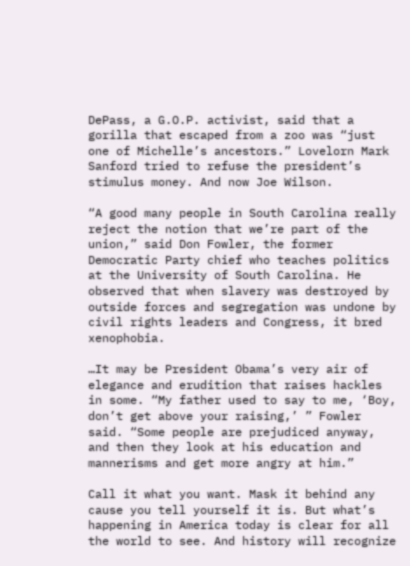DePass, a G.O.P. activist, said that a gorilla that escaped from a zoo was “just one of Michelle’s ancestors.” Lovelorn Mark Sanford tried to refuse the president’s stimulus money. And now Joe Wilson.

“A good many people in South Carolina really reject the notion that we’re part of the union,” said Don Fowler, the former Democratic Party chief who teaches politics at the University of South Carolina. He observed that when slavery was destroyed by outside forces and segregation was undone by civil rights leaders and Congress, it bred xenophobia.

…It may be President Obama’s very air of elegance and erudition that raises hackles in some. “My father used to say to me, ‘Boy, don’t get above your raising,’ ” Fowler said. “Some people are prejudiced anyway, and then they look at his education and mannerisms and get more angry at him.”

Call it what you want. Mask it behind any cause you tell yourself it is. But what’s happening in America today is clear for all the world to see. And history will recognize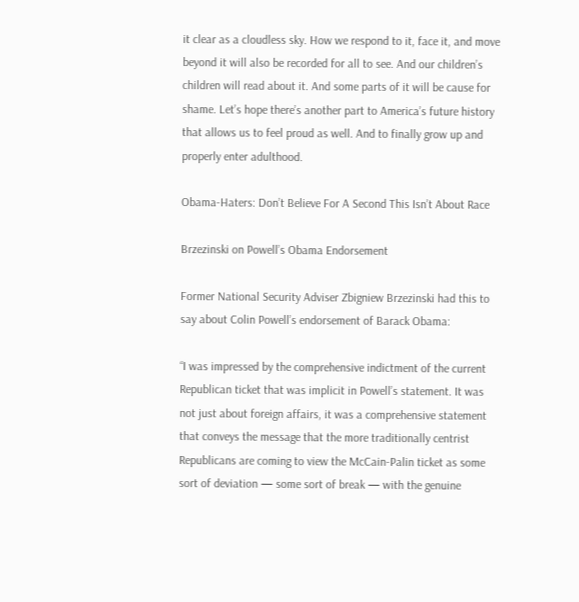it clear as a cloudless sky. How we respond to it, face it, and move beyond it will also be recorded for all to see. And our children’s children will read about it. And some parts of it will be cause for shame. Let’s hope there’s another part to America’s future history that allows us to feel proud as well. And to finally grow up and properly enter adulthood.

Obama-Haters: Don’t Believe For A Second This Isn’t About Race

Brzezinski on Powell’s Obama Endorsement

Former National Security Adviser Zbigniew Brzezinski had this to say about Colin Powell’s endorsement of Barack Obama:

“I was impressed by the comprehensive indictment of the current Republican ticket that was implicit in Powell’s statement. It was not just about foreign affairs, it was a comprehensive statement that conveys the message that the more traditionally centrist Republicans are coming to view the McCain-Palin ticket as some sort of deviation — some sort of break — with the genuine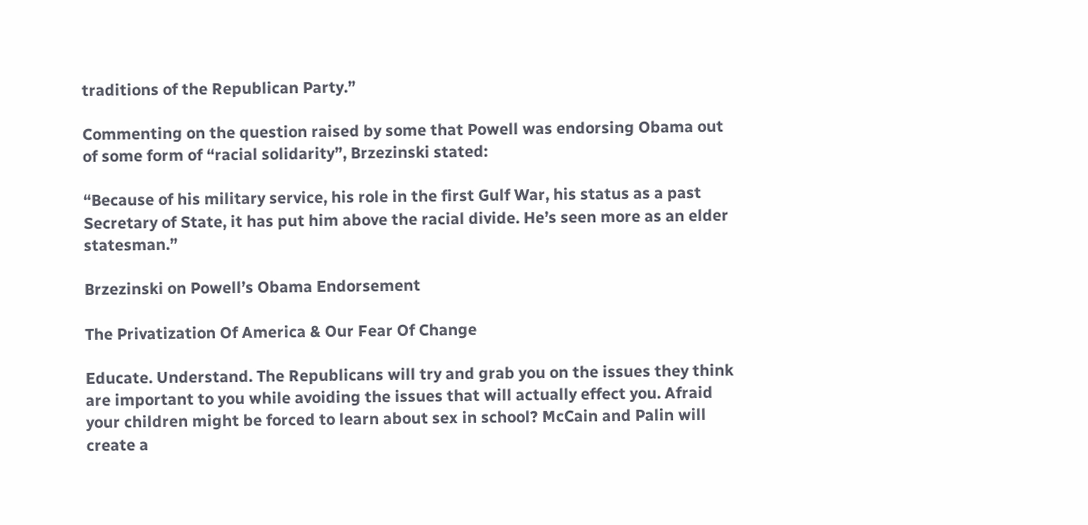traditions of the Republican Party.”

Commenting on the question raised by some that Powell was endorsing Obama out of some form of “racial solidarity”, Brzezinski stated:

“Because of his military service, his role in the first Gulf War, his status as a past Secretary of State, it has put him above the racial divide. He’s seen more as an elder statesman.”

Brzezinski on Powell’s Obama Endorsement

The Privatization Of America & Our Fear Of Change

Educate. Understand. The Republicans will try and grab you on the issues they think are important to you while avoiding the issues that will actually effect you. Afraid your children might be forced to learn about sex in school? McCain and Palin will create a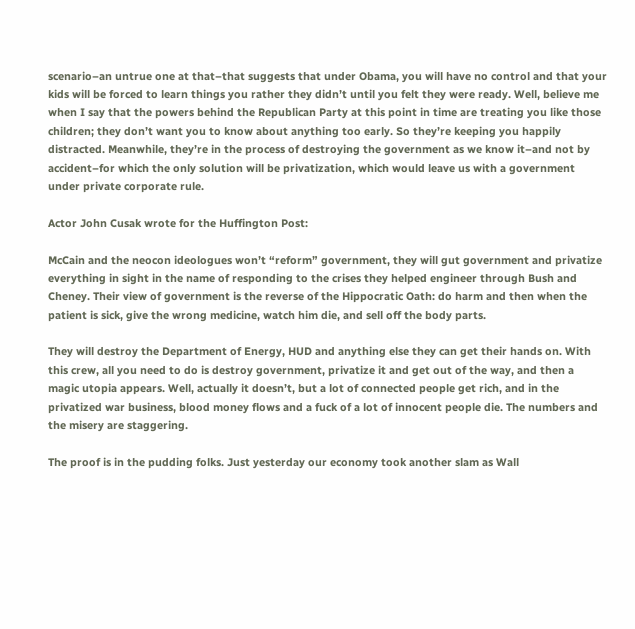scenario–an untrue one at that–that suggests that under Obama, you will have no control and that your kids will be forced to learn things you rather they didn’t until you felt they were ready. Well, believe me when I say that the powers behind the Republican Party at this point in time are treating you like those children; they don’t want you to know about anything too early. So they’re keeping you happily distracted. Meanwhile, they’re in the process of destroying the government as we know it–and not by accident–for which the only solution will be privatization, which would leave us with a government under private corporate rule.

Actor John Cusak wrote for the Huffington Post:

McCain and the neocon ideologues won’t “reform” government, they will gut government and privatize everything in sight in the name of responding to the crises they helped engineer through Bush and Cheney. Their view of government is the reverse of the Hippocratic Oath: do harm and then when the patient is sick, give the wrong medicine, watch him die, and sell off the body parts.

They will destroy the Department of Energy, HUD and anything else they can get their hands on. With this crew, all you need to do is destroy government, privatize it and get out of the way, and then a magic utopia appears. Well, actually it doesn’t, but a lot of connected people get rich, and in the privatized war business, blood money flows and a fuck of a lot of innocent people die. The numbers and the misery are staggering.

The proof is in the pudding folks. Just yesterday our economy took another slam as Wall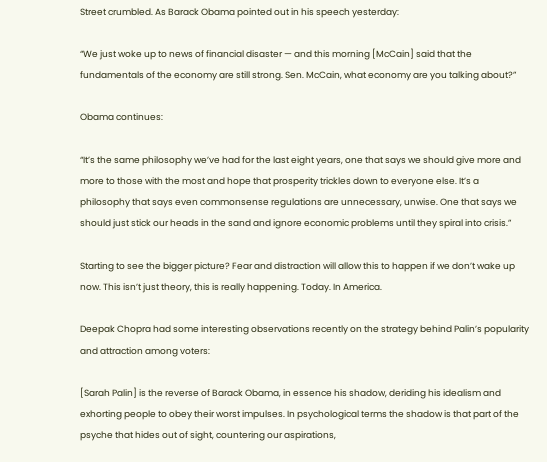Street crumbled. As Barack Obama pointed out in his speech yesterday:

“We just woke up to news of financial disaster — and this morning [McCain] said that the fundamentals of the economy are still strong. Sen. McCain, what economy are you talking about?”

Obama continues:

“It’s the same philosophy we’ve had for the last eight years, one that says we should give more and more to those with the most and hope that prosperity trickles down to everyone else. It’s a philosophy that says even commonsense regulations are unnecessary, unwise. One that says we should just stick our heads in the sand and ignore economic problems until they spiral into crisis.”

Starting to see the bigger picture? Fear and distraction will allow this to happen if we don’t wake up now. This isn’t just theory, this is really happening. Today. In America.

Deepak Chopra had some interesting observations recently on the strategy behind Palin’s popularity and attraction among voters:

[Sarah Palin] is the reverse of Barack Obama, in essence his shadow, deriding his idealism and exhorting people to obey their worst impulses. In psychological terms the shadow is that part of the psyche that hides out of sight, countering our aspirations,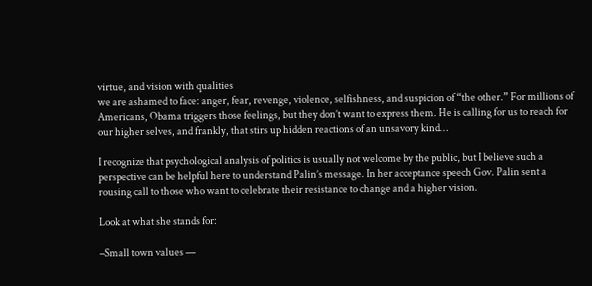virtue, and vision with qualities
we are ashamed to face: anger, fear, revenge, violence, selfishness, and suspicion of “the other.” For millions of Americans, Obama triggers those feelings, but they don’t want to express them. He is calling for us to reach for our higher selves, and frankly, that stirs up hidden reactions of an unsavory kind…

I recognize that psychological analysis of politics is usually not welcome by the public, but I believe such a perspective can be helpful here to understand Palin’s message. In her acceptance speech Gov. Palin sent a rousing call to those who want to celebrate their resistance to change and a higher vision.

Look at what she stands for:

–Small town values —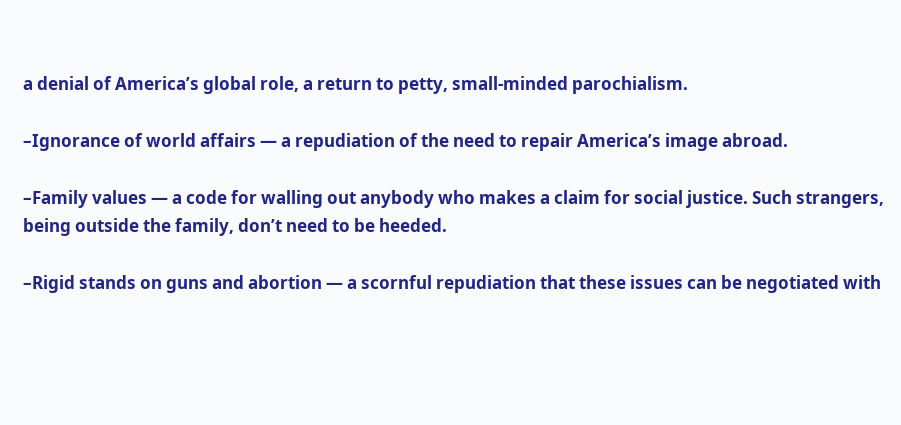a denial of America’s global role, a return to petty, small-minded parochialism.

–Ignorance of world affairs — a repudiation of the need to repair America’s image abroad.

–Family values — a code for walling out anybody who makes a claim for social justice. Such strangers, being outside the family, don’t need to be heeded.

–Rigid stands on guns and abortion — a scornful repudiation that these issues can be negotiated with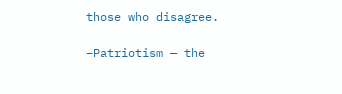those who disagree.

–Patriotism — the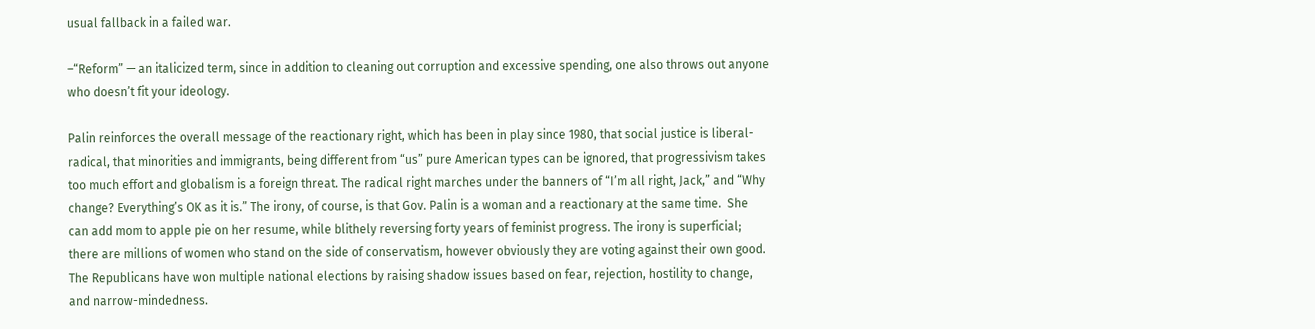usual fallback in a failed war.

–“Reform” — an italicized term, since in addition to cleaning out corruption and excessive spending, one also throws out anyone who doesn’t fit your ideology.

Palin reinforces the overall message of the reactionary right, which has been in play since 1980, that social justice is liberal-radical, that minorities and immigrants, being different from “us” pure American types can be ignored, that progressivism takes too much effort and globalism is a foreign threat. The radical right marches under the banners of “I’m all right, Jack,” and “Why change? Everything’s OK as it is.” The irony, of course, is that Gov. Palin is a woman and a reactionary at the same time.  She can add mom to apple pie on her resume, while blithely reversing forty years of feminist progress. The irony is superficial; there are millions of women who stand on the side of conservatism, however obviously they are voting against their own good. The Republicans have won multiple national elections by raising shadow issues based on fear, rejection, hostility to change, and narrow-mindedness.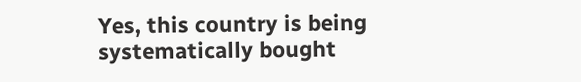Yes, this country is being systematically bought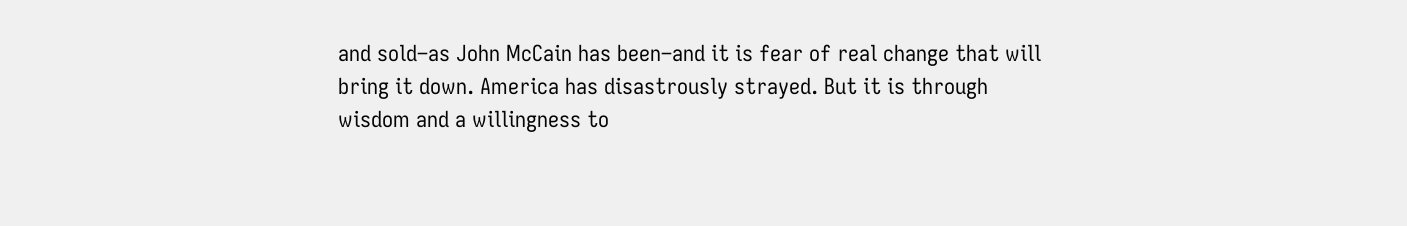and sold–as John McCain has been–and it is fear of real change that will bring it down. America has disastrously strayed. But it is through wisdom and a willingness to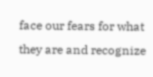face our fears for what they are and recognize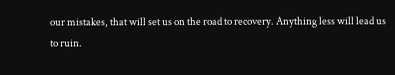our mistakes, that will set us on the road to recovery. Anything less will lead us to ruin.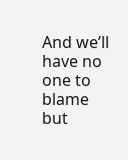And we’ll have no one to blame but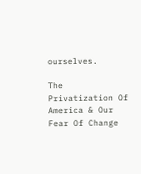ourselves.

The Privatization Of America & Our Fear Of Change